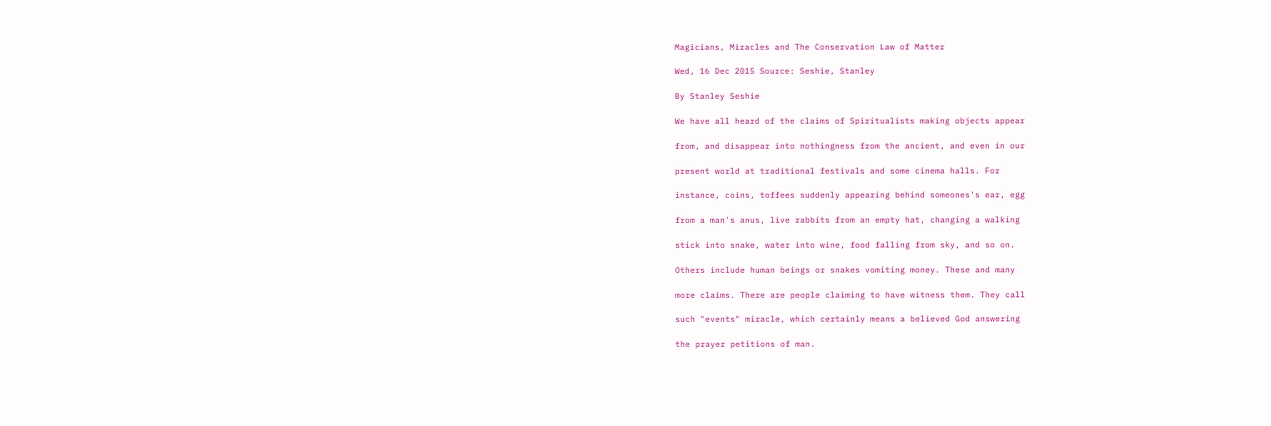Magicians, Miracles and The Conservation Law of Matter

Wed, 16 Dec 2015 Source: Seshie, Stanley

By Stanley Seshie

We have all heard of the claims of Spiritualists making objects appear

from, and disappear into nothingness from the ancient, and even in our

present world at traditional festivals and some cinema halls. For

instance, coins, toffees suddenly appearing behind someones's ear, egg

from a man's anus, live rabbits from an empty hat, changing a walking

stick into snake, water into wine, food falling from sky, and so on.

Others include human beings or snakes vomiting money. These and many

more claims. There are people claiming to have witness them. They call

such "events" miracle, which certainly means a believed God answering

the prayer petitions of man.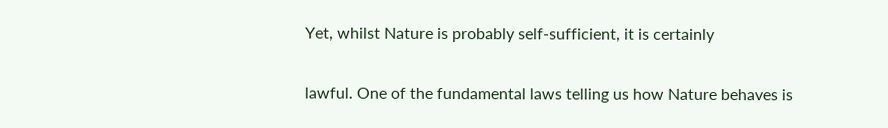Yet, whilst Nature is probably self-sufficient, it is certainly

lawful. One of the fundamental laws telling us how Nature behaves is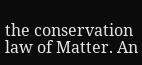the conservation law of Matter. An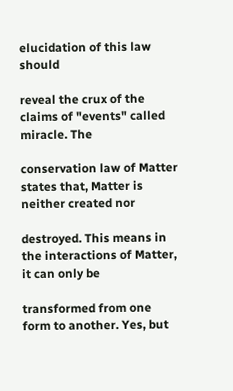elucidation of this law should

reveal the crux of the claims of "events" called miracle. The

conservation law of Matter states that, Matter is neither created nor

destroyed. This means in the interactions of Matter, it can only be

transformed from one form to another. Yes, but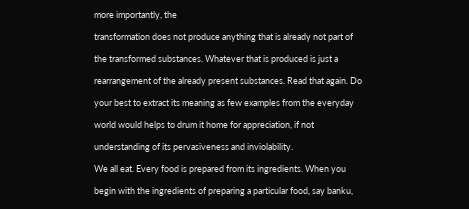more importantly, the

transformation does not produce anything that is already not part of

the transformed substances. Whatever that is produced is just a

rearrangement of the already present substances. Read that again. Do

your best to extract its meaning as few examples from the everyday

world would helps to drum it home for appreciation, if not

understanding of its pervasiveness and inviolability.

We all eat. Every food is prepared from its ingredients. When you

begin with the ingredients of preparing a particular food, say banku,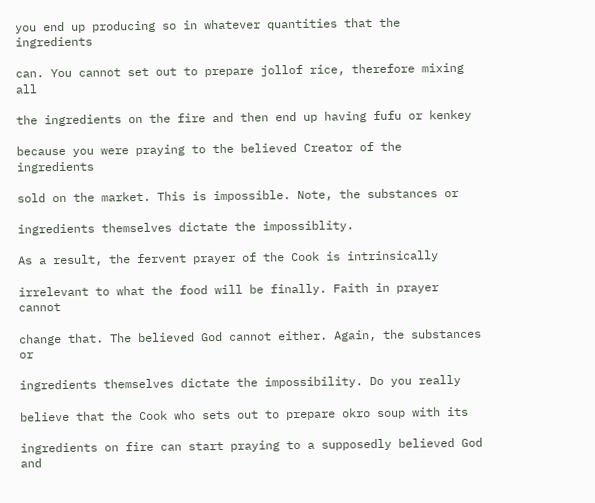you end up producing so in whatever quantities that the ingredients

can. You cannot set out to prepare jollof rice, therefore mixing all

the ingredients on the fire and then end up having fufu or kenkey

because you were praying to the believed Creator of the ingredients

sold on the market. This is impossible. Note, the substances or

ingredients themselves dictate the impossiblity.

As a result, the fervent prayer of the Cook is intrinsically

irrelevant to what the food will be finally. Faith in prayer cannot

change that. The believed God cannot either. Again, the substances or

ingredients themselves dictate the impossibility. Do you really

believe that the Cook who sets out to prepare okro soup with its

ingredients on fire can start praying to a supposedly believed God and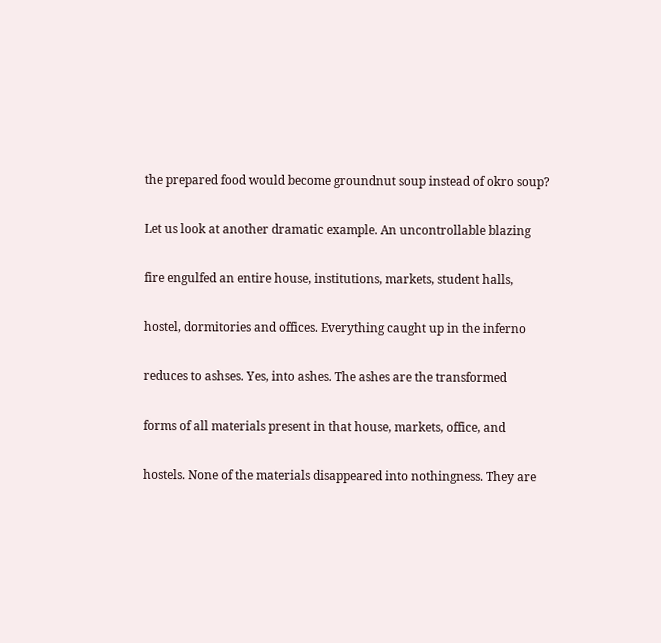the prepared food would become groundnut soup instead of okro soup?

Let us look at another dramatic example. An uncontrollable blazing

fire engulfed an entire house, institutions, markets, student halls,

hostel, dormitories and offices. Everything caught up in the inferno

reduces to ashses. Yes, into ashes. The ashes are the transformed

forms of all materials present in that house, markets, office, and

hostels. None of the materials disappeared into nothingness. They are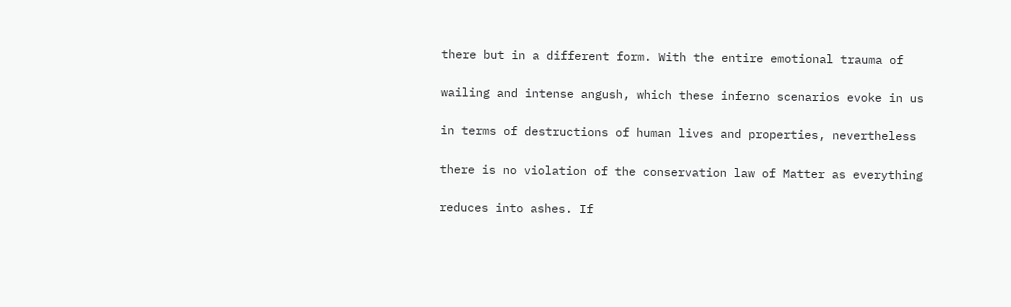there but in a different form. With the entire emotional trauma of

wailing and intense angush, which these inferno scenarios evoke in us

in terms of destructions of human lives and properties, nevertheless

there is no violation of the conservation law of Matter as everything

reduces into ashes. If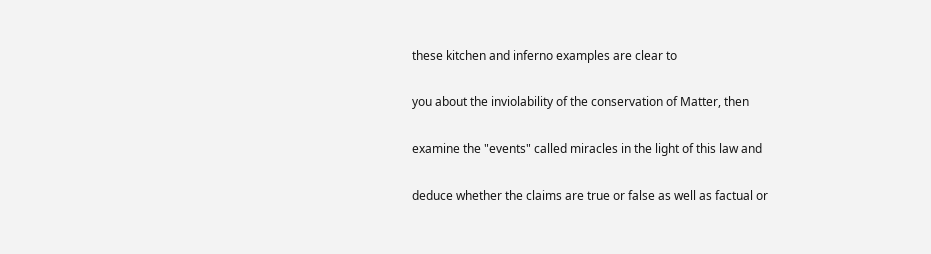these kitchen and inferno examples are clear to

you about the inviolability of the conservation of Matter, then

examine the "events" called miracles in the light of this law and

deduce whether the claims are true or false as well as factual or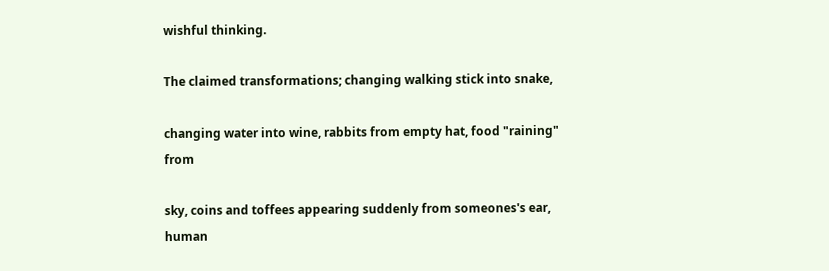wishful thinking.

The claimed transformations; changing walking stick into snake,

changing water into wine, rabbits from empty hat, food "raining" from

sky, coins and toffees appearing suddenly from someones's ear, human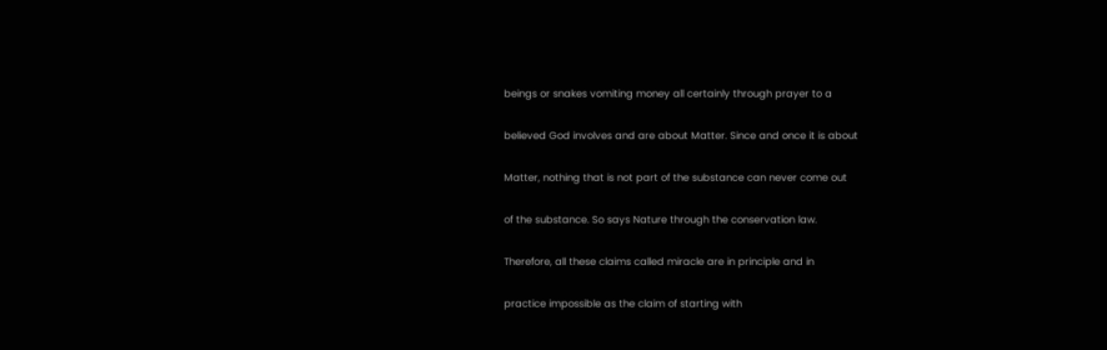beings or snakes vomiting money all certainly through prayer to a

believed God involves and are about Matter. Since and once it is about

Matter, nothing that is not part of the substance can never come out

of the substance. So says Nature through the conservation law.

Therefore, all these claims called miracle are in principle and in

practice impossible as the claim of starting with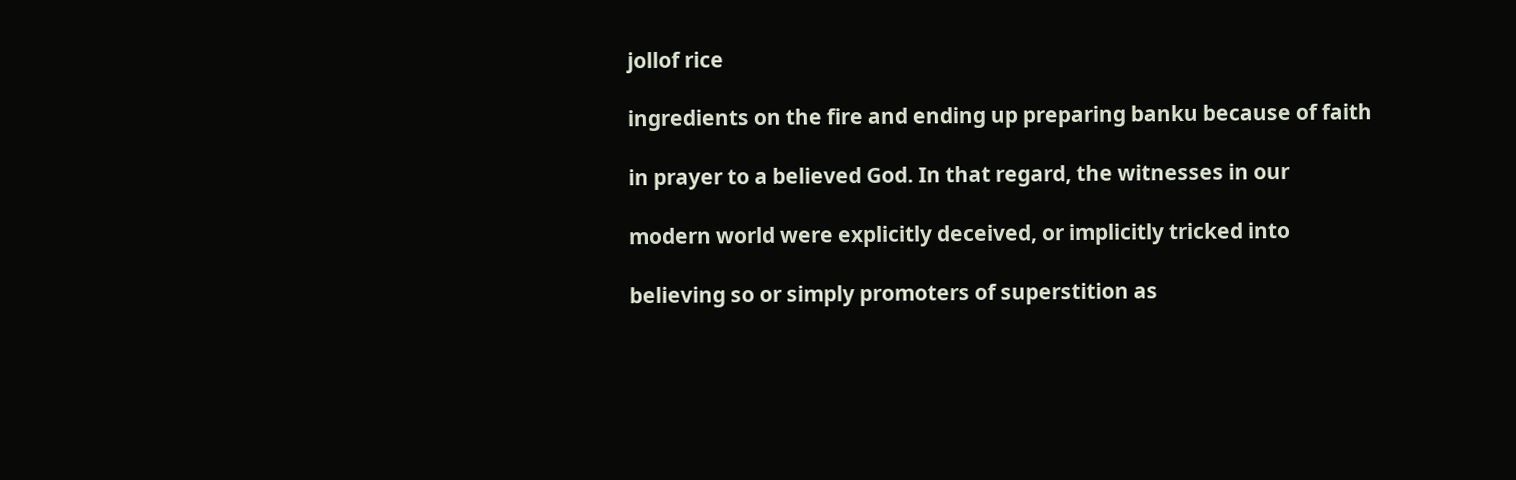jollof rice

ingredients on the fire and ending up preparing banku because of faith

in prayer to a believed God. In that regard, the witnesses in our

modern world were explicitly deceived, or implicitly tricked into

believing so or simply promoters of superstition as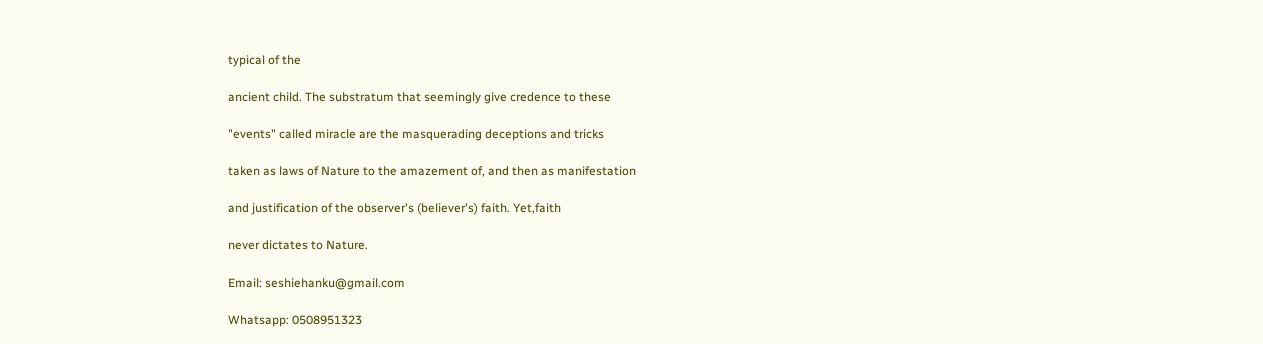typical of the

ancient child. The substratum that seemingly give credence to these

"events" called miracle are the masquerading deceptions and tricks

taken as laws of Nature to the amazement of, and then as manifestation

and justification of the observer's (believer's) faith. Yet,faith

never dictates to Nature.

Email: seshiehanku@gmail.com

Whatsapp: 0508951323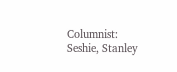Columnist: Seshie, Stanley